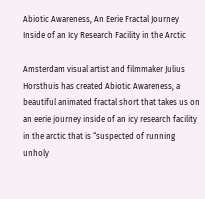Abiotic Awareness, An Eerie Fractal Journey Inside of an Icy Research Facility in the Arctic

Amsterdam visual artist and filmmaker Julius Horsthuis has created Abiotic Awareness, a beautiful animated fractal short that takes us on an eerie journey inside of an icy research facility in the arctic that is “suspected of running unholy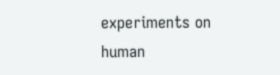experiments on human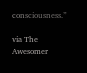consciousness.”

via The Awesomer